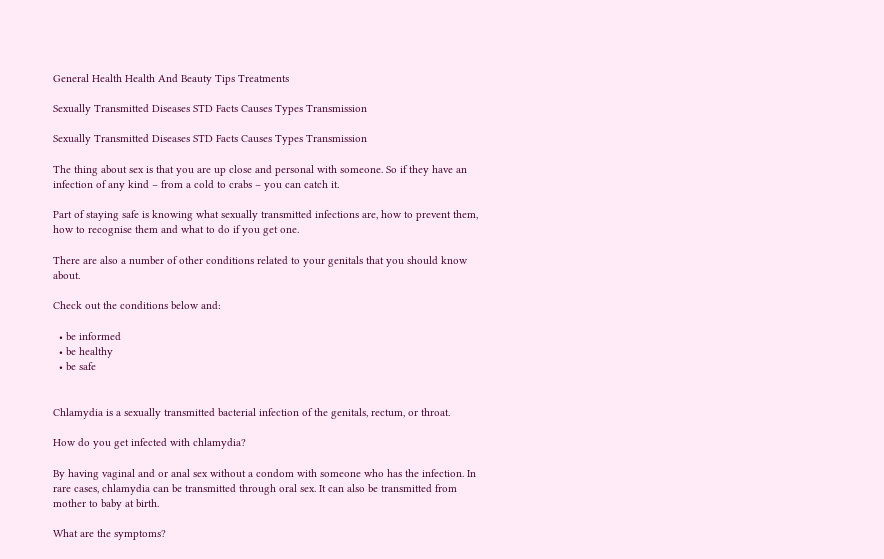General Health Health And Beauty Tips Treatments

Sexually Transmitted Diseases STD Facts Causes Types Transmission

Sexually Transmitted Diseases STD Facts Causes Types Transmission

The thing about sex is that you are up close and personal with someone. So if they have an infection of any kind – from a cold to crabs – you can catch it.

Part of staying safe is knowing what sexually transmitted infections are, how to prevent them, how to recognise them and what to do if you get one.

There are also a number of other conditions related to your genitals that you should know about.

Check out the conditions below and:

  • be informed
  • be healthy
  • be safe


Chlamydia is a sexually transmitted bacterial infection of the genitals, rectum, or throat.

How do you get infected with chlamydia?

By having vaginal and or anal sex without a condom with someone who has the infection. In rare cases, chlamydia can be transmitted through oral sex. It can also be transmitted from mother to baby at birth.

What are the symptoms?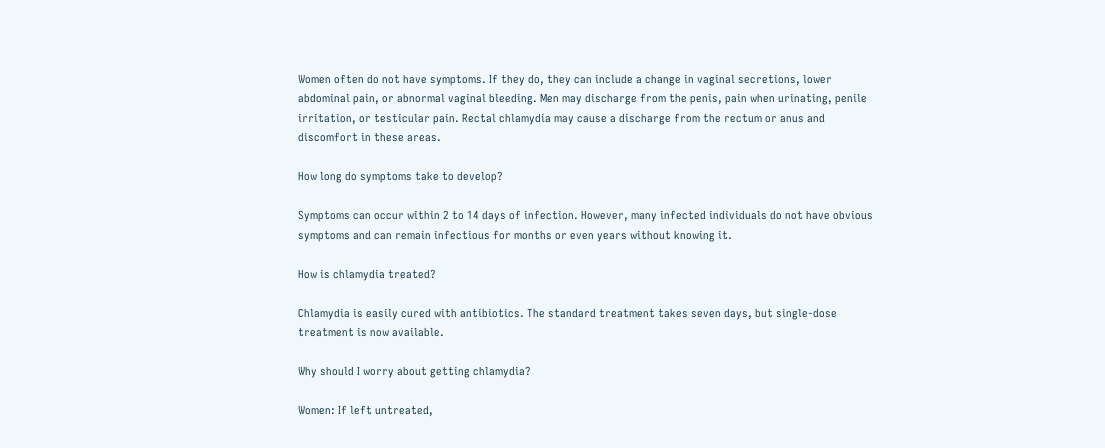Women often do not have symptoms. If they do, they can include a change in vaginal secretions, lower abdominal pain, or abnormal vaginal bleeding. Men may discharge from the penis, pain when urinating, penile irritation, or testicular pain. Rectal chlamydia may cause a discharge from the rectum or anus and discomfort in these areas.

How long do symptoms take to develop?

Symptoms can occur within 2 to 14 days of infection. However, many infected individuals do not have obvious symptoms and can remain infectious for months or even years without knowing it.

How is chlamydia treated?

Chlamydia is easily cured with antibiotics. The standard treatment takes seven days, but single-dose treatment is now available.

Why should I worry about getting chlamydia?

Women: If left untreated,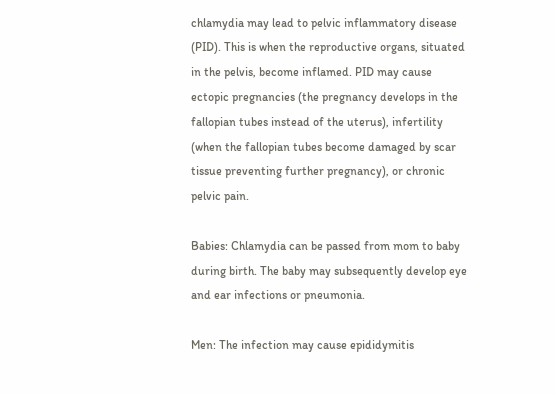chlamydia may lead to pelvic inflammatory disease (PID). This is when the reproductive organs, situated in the pelvis, become inflamed. PID may cause ectopic pregnancies (the pregnancy develops in the fallopian tubes instead of the uterus), infertility (when the fallopian tubes become damaged by scar tissue preventing further pregnancy), or chronic pelvic pain.

Babies: Chlamydia can be passed from mom to baby during birth. The baby may subsequently develop eye and ear infections or pneumonia.

Men: The infection may cause epididymitis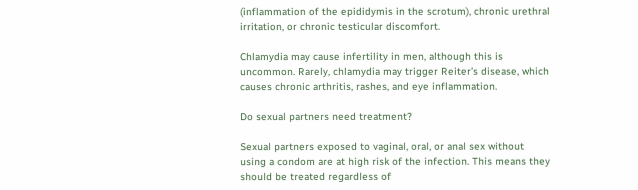(inflammation of the epididymis in the scrotum), chronic urethral irritation, or chronic testicular discomfort.

Chlamydia may cause infertility in men, although this is uncommon. Rarely, chlamydia may trigger Reiter’s disease, which causes chronic arthritis, rashes, and eye inflammation.

Do sexual partners need treatment?

Sexual partners exposed to vaginal, oral, or anal sex without using a condom are at high risk of the infection. This means they should be treated regardless of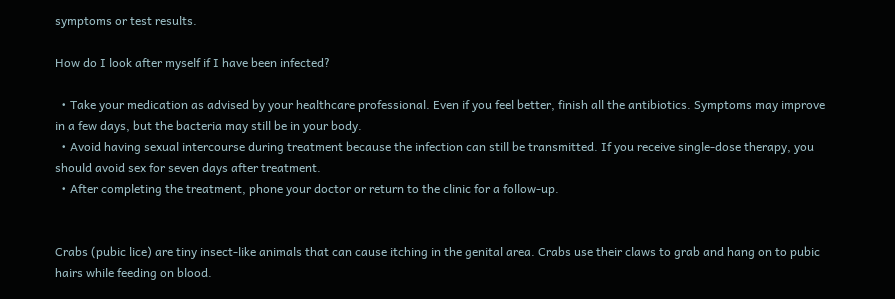symptoms or test results.

How do I look after myself if I have been infected?

  • Take your medication as advised by your healthcare professional. Even if you feel better, finish all the antibiotics. Symptoms may improve in a few days, but the bacteria may still be in your body.
  • Avoid having sexual intercourse during treatment because the infection can still be transmitted. If you receive single-dose therapy, you should avoid sex for seven days after treatment.
  • After completing the treatment, phone your doctor or return to the clinic for a follow-up.


Crabs (pubic lice) are tiny insect-like animals that can cause itching in the genital area. Crabs use their claws to grab and hang on to pubic hairs while feeding on blood.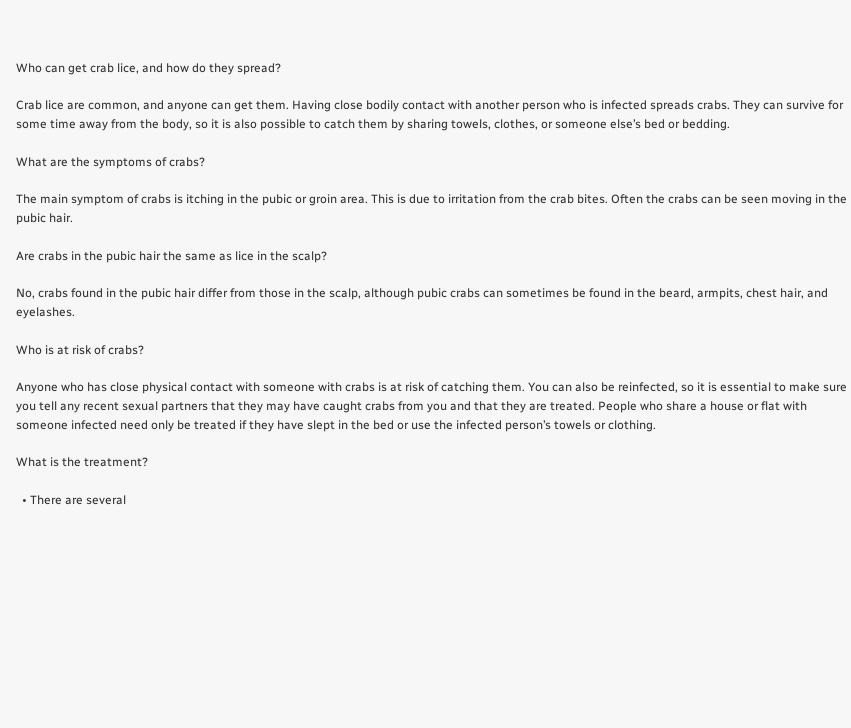Who can get crab lice, and how do they spread?

Crab lice are common, and anyone can get them. Having close bodily contact with another person who is infected spreads crabs. They can survive for some time away from the body, so it is also possible to catch them by sharing towels, clothes, or someone else’s bed or bedding.

What are the symptoms of crabs?

The main symptom of crabs is itching in the pubic or groin area. This is due to irritation from the crab bites. Often the crabs can be seen moving in the pubic hair.

Are crabs in the pubic hair the same as lice in the scalp?

No, crabs found in the pubic hair differ from those in the scalp, although pubic crabs can sometimes be found in the beard, armpits, chest hair, and eyelashes.

Who is at risk of crabs?

Anyone who has close physical contact with someone with crabs is at risk of catching them. You can also be reinfected, so it is essential to make sure you tell any recent sexual partners that they may have caught crabs from you and that they are treated. People who share a house or flat with someone infected need only be treated if they have slept in the bed or use the infected person’s towels or clothing.

What is the treatment?

  • There are several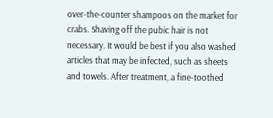over-the-counter shampoos on the market for crabs. Shaving off the pubic hair is not necessary. It would be best if you also washed articles that may be infected, such as sheets and towels. After treatment, a fine-toothed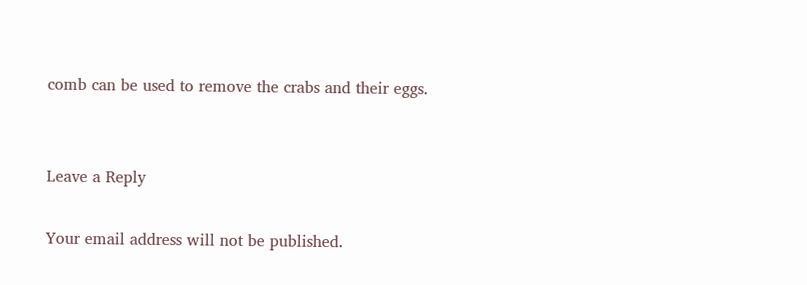comb can be used to remove the crabs and their eggs.


Leave a Reply

Your email address will not be published.